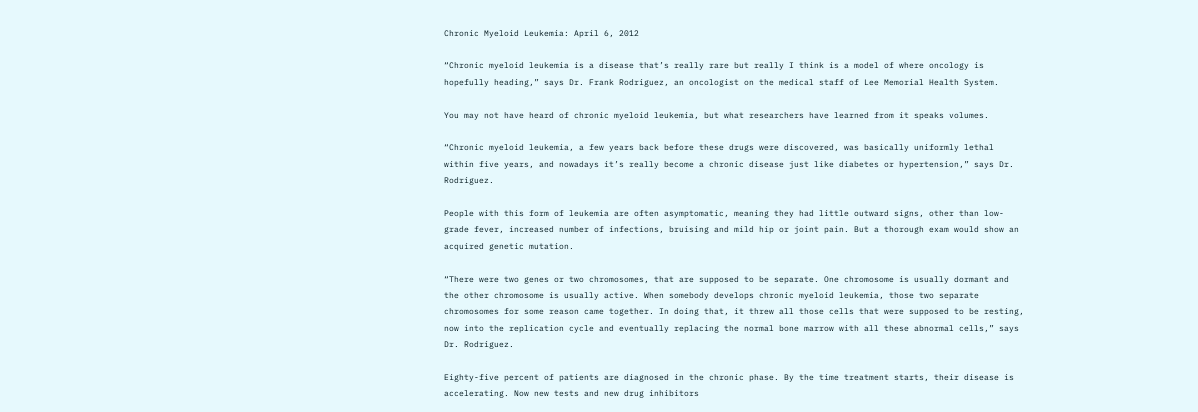Chronic Myeloid Leukemia: April 6, 2012

“Chronic myeloid leukemia is a disease that’s really rare but really I think is a model of where oncology is hopefully heading,” says Dr. Frank Rodriguez, an oncologist on the medical staff of Lee Memorial Health System.

You may not have heard of chronic myeloid leukemia, but what researchers have learned from it speaks volumes.

“Chronic myeloid leukemia, a few years back before these drugs were discovered, was basically uniformly lethal within five years, and nowadays it’s really become a chronic disease just like diabetes or hypertension,” says Dr. Rodriguez.

People with this form of leukemia are often asymptomatic, meaning they had little outward signs, other than low-grade fever, increased number of infections, bruising and mild hip or joint pain. But a thorough exam would show an acquired genetic mutation.

“There were two genes or two chromosomes, that are supposed to be separate. One chromosome is usually dormant and the other chromosome is usually active. When somebody develops chronic myeloid leukemia, those two separate chromosomes for some reason came together. In doing that, it threw all those cells that were supposed to be resting, now into the replication cycle and eventually replacing the normal bone marrow with all these abnormal cells,” says Dr. Rodriguez.

Eighty-five percent of patients are diagnosed in the chronic phase. By the time treatment starts, their disease is accelerating. Now new tests and new drug inhibitors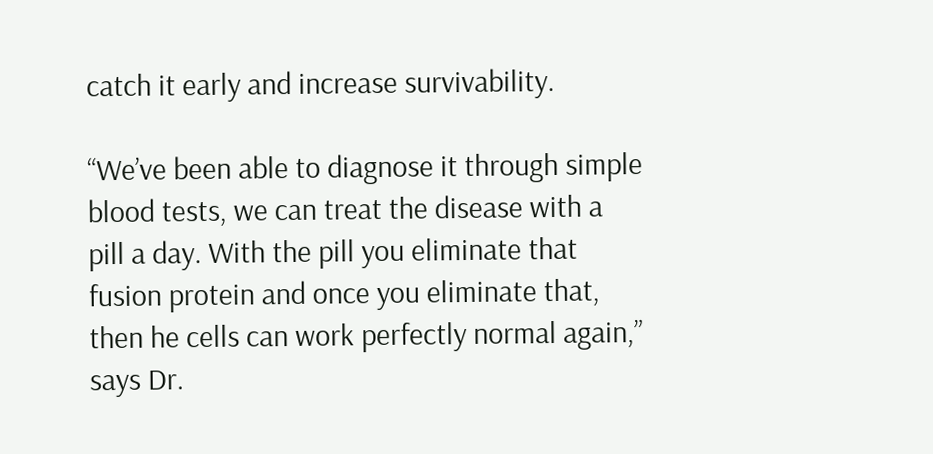catch it early and increase survivability.

“We’ve been able to diagnose it through simple blood tests, we can treat the disease with a pill a day. With the pill you eliminate that fusion protein and once you eliminate that, then he cells can work perfectly normal again,” says Dr.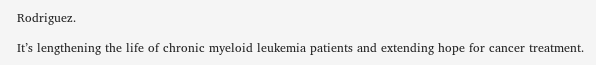Rodriguez.

It’s lengthening the life of chronic myeloid leukemia patients and extending hope for cancer treatment.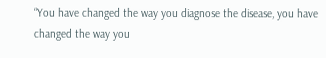“You have changed the way you diagnose the disease, you have changed the way you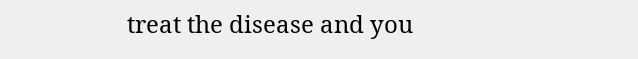treat the disease and you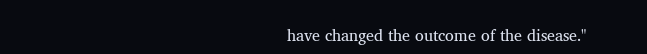have changed the outcome of the disease."